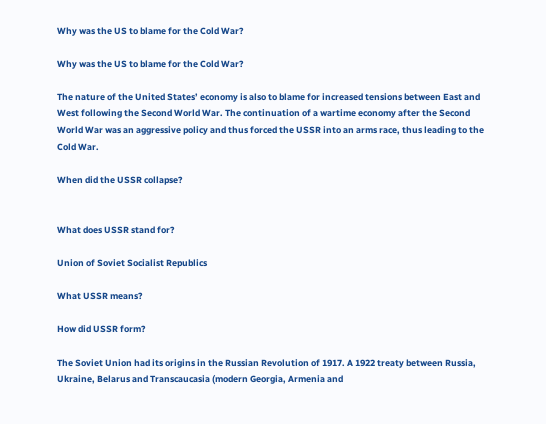Why was the US to blame for the Cold War?

Why was the US to blame for the Cold War?

The nature of the United States’ economy is also to blame for increased tensions between East and West following the Second World War. The continuation of a wartime economy after the Second World War was an aggressive policy and thus forced the USSR into an arms race, thus leading to the Cold War.

When did the USSR collapse?


What does USSR stand for?

Union of Soviet Socialist Republics

What USSR means?

How did USSR form?

The Soviet Union had its origins in the Russian Revolution of 1917. A 1922 treaty between Russia, Ukraine, Belarus and Transcaucasia (modern Georgia, Armenia and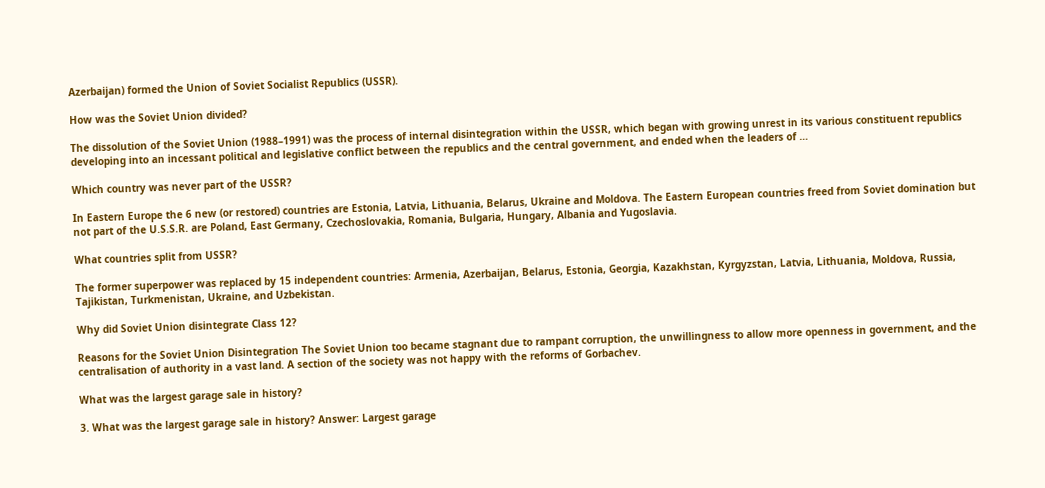Azerbaijan) formed the Union of Soviet Socialist Republics (USSR).

How was the Soviet Union divided?

The dissolution of the Soviet Union (1988–1991) was the process of internal disintegration within the USSR, which began with growing unrest in its various constituent republics developing into an incessant political and legislative conflict between the republics and the central government, and ended when the leaders of …

Which country was never part of the USSR?

In Eastern Europe the 6 new (or restored) countries are Estonia, Latvia, Lithuania, Belarus, Ukraine and Moldova. The Eastern European countries freed from Soviet domination but not part of the U.S.S.R. are Poland, East Germany, Czechoslovakia, Romania, Bulgaria, Hungary, Albania and Yugoslavia.

What countries split from USSR?

The former superpower was replaced by 15 independent countries: Armenia, Azerbaijan, Belarus, Estonia, Georgia, Kazakhstan, Kyrgyzstan, Latvia, Lithuania, Moldova, Russia, Tajikistan, Turkmenistan, Ukraine, and Uzbekistan.

Why did Soviet Union disintegrate Class 12?

Reasons for the Soviet Union Disintegration The Soviet Union too became stagnant due to rampant corruption, the unwillingness to allow more openness in government, and the centralisation of authority in a vast land. A section of the society was not happy with the reforms of Gorbachev.

What was the largest garage sale in history?

3. What was the largest garage sale in history? Answer: Largest garage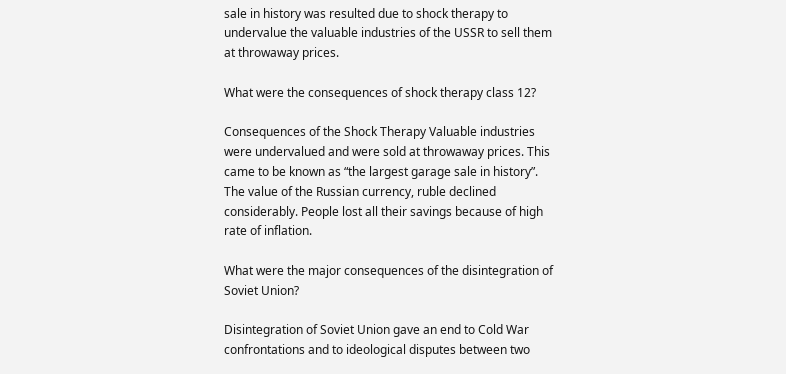sale in history was resulted due to shock therapy to undervalue the valuable industries of the USSR to sell them at throwaway prices.

What were the consequences of shock therapy class 12?

Consequences of the Shock Therapy Valuable industries were undervalued and were sold at throwaway prices. This came to be known as “the largest garage sale in history”. The value of the Russian currency, ruble declined considerably. People lost all their savings because of high rate of inflation.

What were the major consequences of the disintegration of Soviet Union?

Disintegration of Soviet Union gave an end to Cold War confrontations and to ideological disputes between two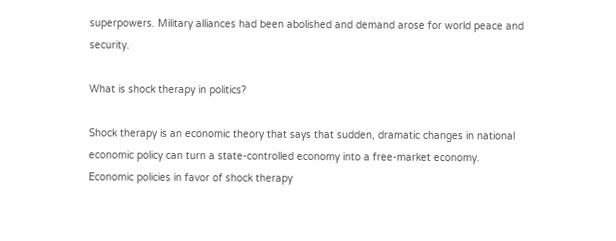superpowers. Military alliances had been abolished and demand arose for world peace and security.

What is shock therapy in politics?

Shock therapy is an economic theory that says that sudden, dramatic changes in national economic policy can turn a state-controlled economy into a free-market economy. Economic policies in favor of shock therapy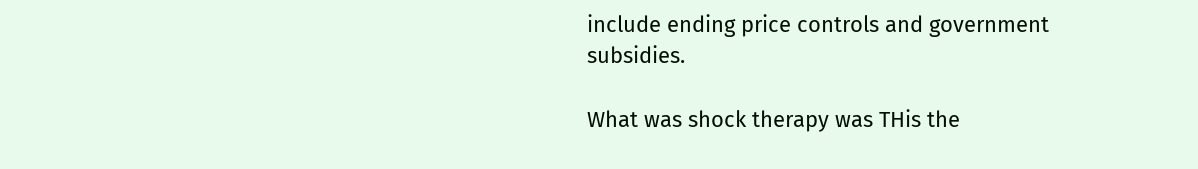include ending price controls and government subsidies.

What was shock therapy was THis the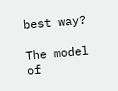best way?

The model of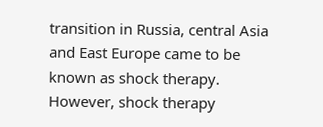transition in Russia, central Asia and East Europe came to be known as shock therapy. However, shock therapy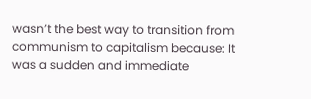wasn’t the best way to transition from communism to capitalism because: It was a sudden and immediate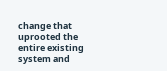change that uprooted the entire existing system and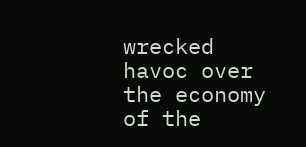wrecked havoc over the economy of the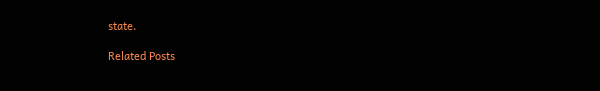state.

Related Posts